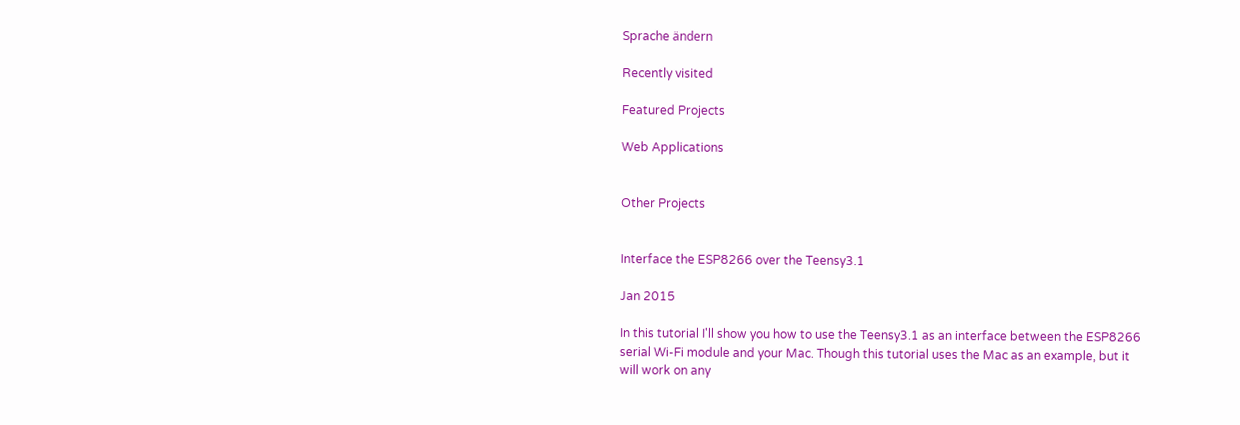Sprache ändern

Recently visited

Featured Projects

Web Applications


Other Projects


Interface the ESP8266 over the Teensy3.1

Jan 2015

In this tutorial I'll show you how to use the Teensy3.1 as an interface between the ESP8266 serial Wi-Fi module and your Mac. Though this tutorial uses the Mac as an example, but it will work on any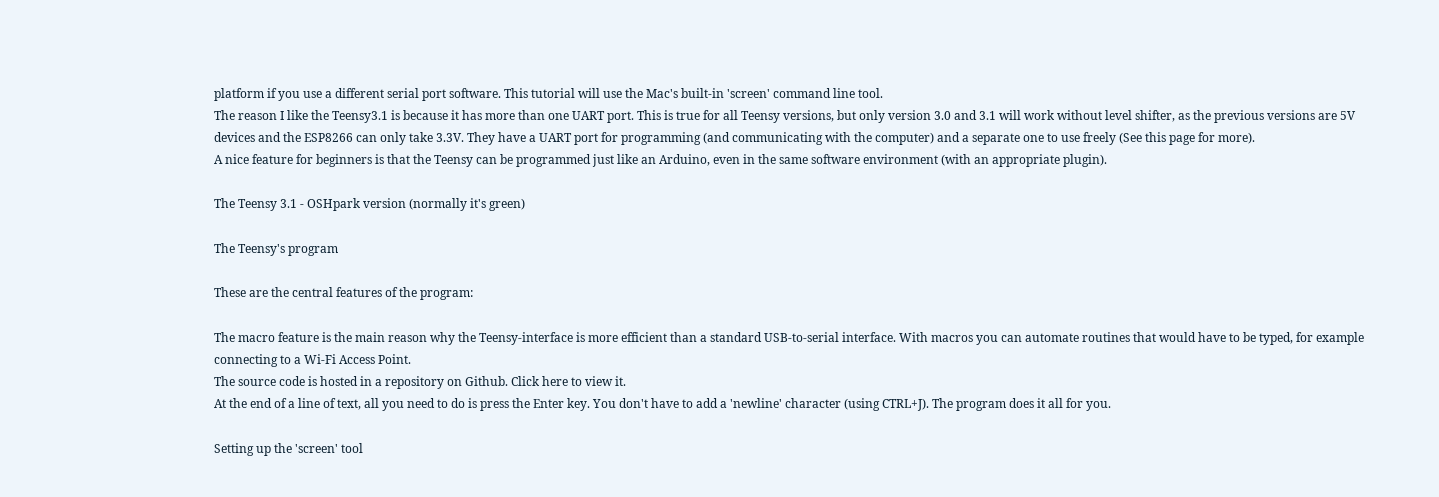platform if you use a different serial port software. This tutorial will use the Mac's built-in 'screen' command line tool.
The reason I like the Teensy3.1 is because it has more than one UART port. This is true for all Teensy versions, but only version 3.0 and 3.1 will work without level shifter, as the previous versions are 5V devices and the ESP8266 can only take 3.3V. They have a UART port for programming (and communicating with the computer) and a separate one to use freely (See this page for more).
A nice feature for beginners is that the Teensy can be programmed just like an Arduino, even in the same software environment (with an appropriate plugin).

The Teensy 3.1 - OSHpark version (normally it's green)

The Teensy's program

These are the central features of the program:

The macro feature is the main reason why the Teensy-interface is more efficient than a standard USB-to-serial interface. With macros you can automate routines that would have to be typed, for example connecting to a Wi-Fi Access Point.
The source code is hosted in a repository on Github. Click here to view it.
At the end of a line of text, all you need to do is press the Enter key. You don't have to add a 'newline' character (using CTRL+J). The program does it all for you.

Setting up the 'screen' tool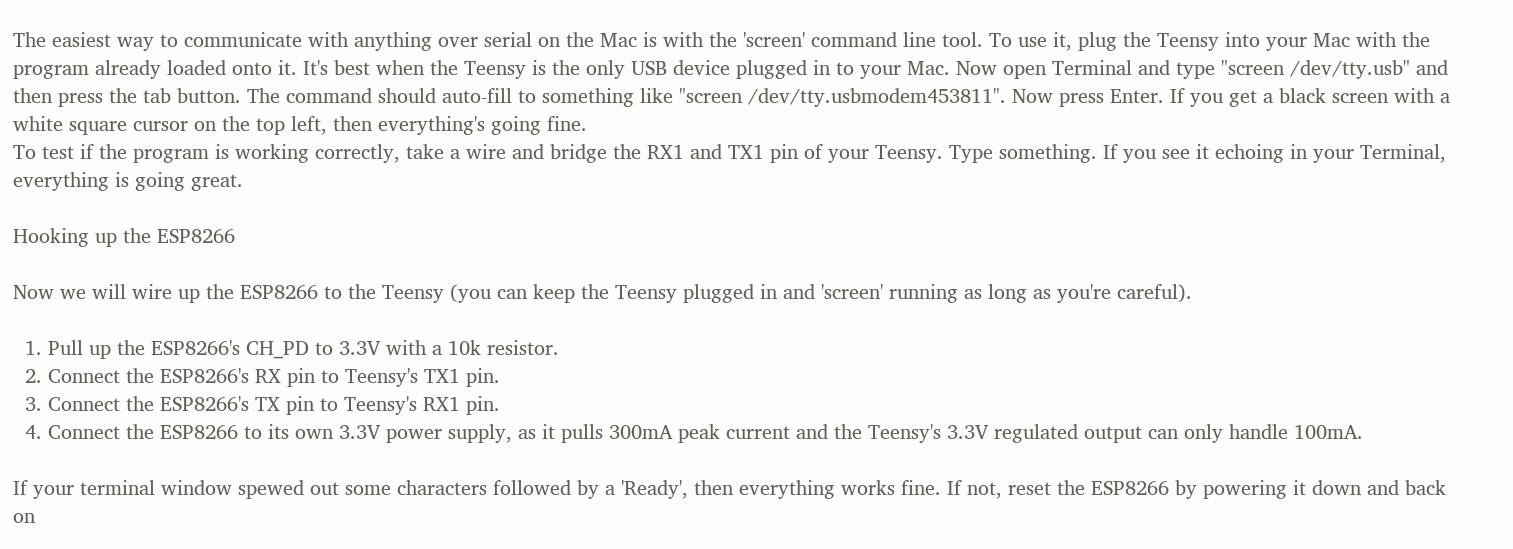The easiest way to communicate with anything over serial on the Mac is with the 'screen' command line tool. To use it, plug the Teensy into your Mac with the program already loaded onto it. It's best when the Teensy is the only USB device plugged in to your Mac. Now open Terminal and type "screen /dev/tty.usb" and then press the tab button. The command should auto-fill to something like "screen /dev/tty.usbmodem453811". Now press Enter. If you get a black screen with a white square cursor on the top left, then everything's going fine.
To test if the program is working correctly, take a wire and bridge the RX1 and TX1 pin of your Teensy. Type something. If you see it echoing in your Terminal, everything is going great.

Hooking up the ESP8266

Now we will wire up the ESP8266 to the Teensy (you can keep the Teensy plugged in and 'screen' running as long as you're careful).

  1. Pull up the ESP8266's CH_PD to 3.3V with a 10k resistor.
  2. Connect the ESP8266's RX pin to Teensy's TX1 pin.
  3. Connect the ESP8266's TX pin to Teensy's RX1 pin.
  4. Connect the ESP8266 to its own 3.3V power supply, as it pulls 300mA peak current and the Teensy's 3.3V regulated output can only handle 100mA.

If your terminal window spewed out some characters followed by a 'Ready', then everything works fine. If not, reset the ESP8266 by powering it down and back on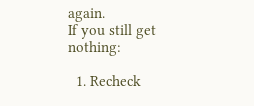again.
If you still get nothing:

  1. Recheck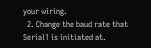your wiring.
  2. Change the baud rate that Serial1 is initiated at.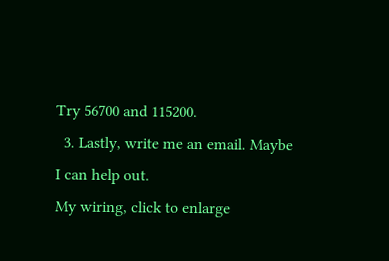Try 56700 and 115200.
  3. Lastly, write me an email. Maybe I can help out.
My wiring, click to enlarge